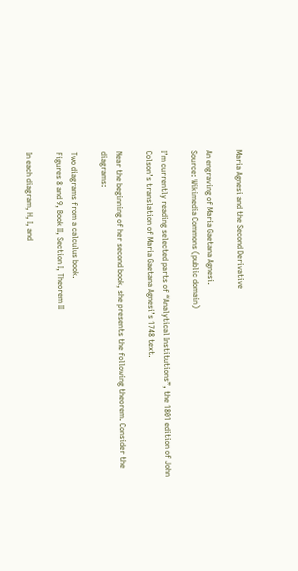Maria Agnesi and the Second Derivative

An engraving of Maria Gaetana Agnesi.
Source: Wikimedia Commons (public domain)

I’m currently reading selected parts of “Analytical Institutions”, the 1801 edition of John Colson’s translation of Maria Gaetana Agnesi’s 1748 text.

Near the beginning of her second book, she presents the following theorem. Consider the diagrams:

Two diagrams from a calculus book.
Figures 8 and 9, Book II, Section I, Theorem II

In each diagram, H, I, and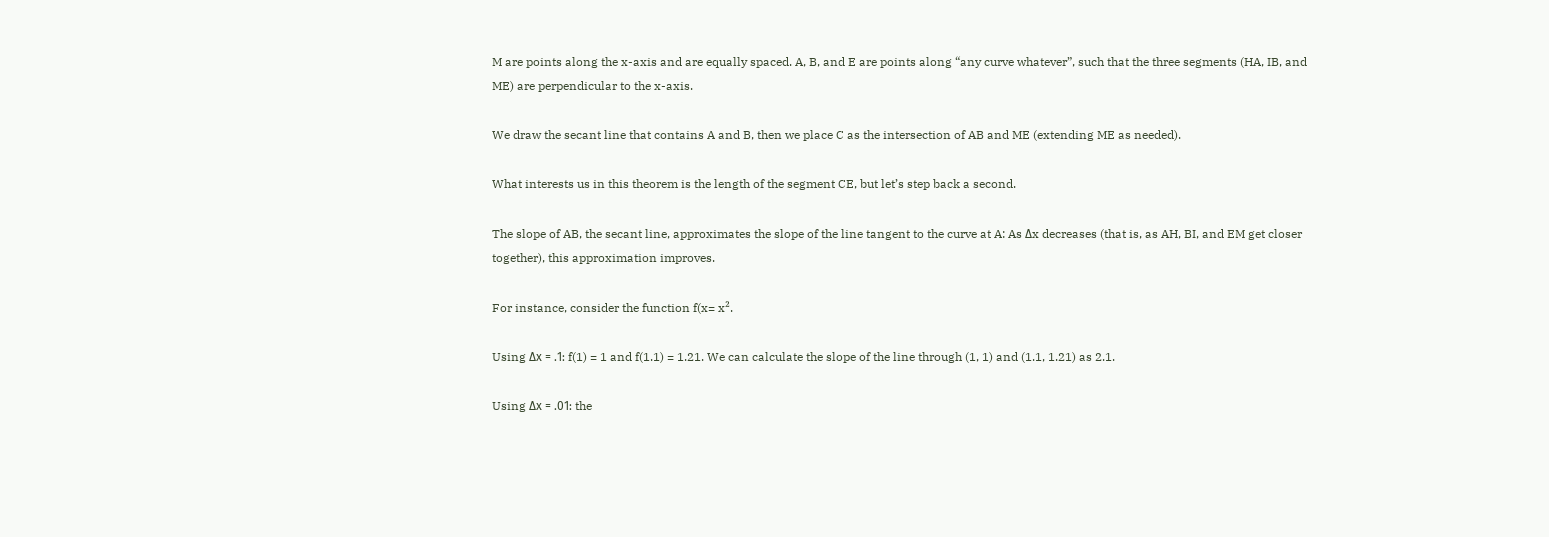M are points along the x-axis and are equally spaced. A, B, and E are points along “any curve whatever”, such that the three segments (HA, IB, and ME) are perpendicular to the x-axis.

We draw the secant line that contains A and B, then we place C as the intersection of AB and ME (extending ME as needed).

What interests us in this theorem is the length of the segment CE, but let’s step back a second.

The slope of AB, the secant line, approximates the slope of the line tangent to the curve at A: As Δx decreases (that is, as AH, BI, and EM get closer together), this approximation improves.

For instance, consider the function f(x= x².

Using Δx = .1: f(1) = 1 and f(1.1) = 1.21. We can calculate the slope of the line through (1, 1) and (1.1, 1.21) as 2.1.

Using Δx = .01: the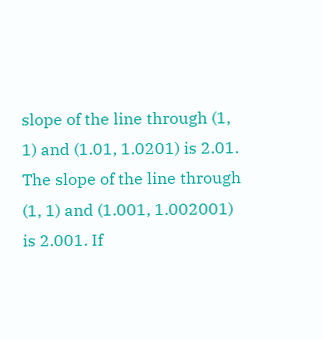slope of the line through (1, 1) and (1.01, 1.0201) is 2.01. The slope of the line through (1, 1) and (1.001, 1.002001) is 2.001. If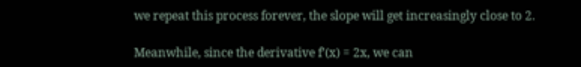we repeat this process forever, the slope will get increasingly close to 2.

Meanwhile, since the derivative f’(x) = 2x, we can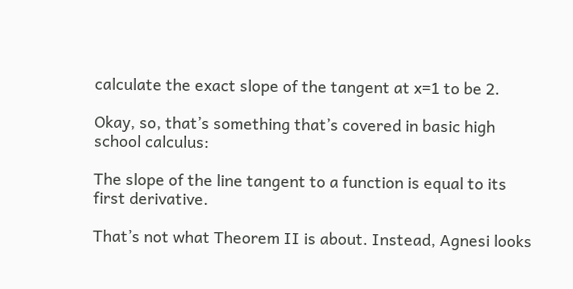calculate the exact slope of the tangent at x=1 to be 2.

Okay, so, that’s something that’s covered in basic high school calculus:

The slope of the line tangent to a function is equal to its first derivative.

That’s not what Theorem II is about. Instead, Agnesi looks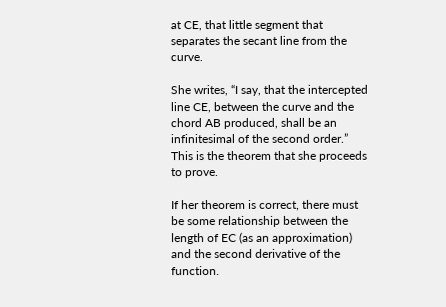at CE, that little segment that separates the secant line from the curve.

She writes, “I say, that the intercepted line CE, between the curve and the chord AB produced, shall be an infinitesimal of the second order.” This is the theorem that she proceeds to prove.

If her theorem is correct, there must be some relationship between the length of EC (as an approximation) and the second derivative of the function.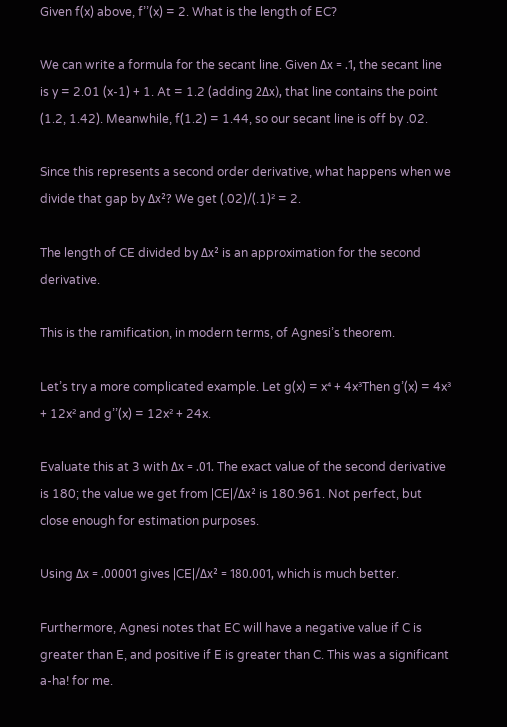Given f(x) above, f’’(x) = 2. What is the length of EC?

We can write a formula for the secant line. Given Δx = .1, the secant line is y = 2.01 (x-1) + 1. At = 1.2 (adding 2Δx), that line contains the point (1.2, 1.42). Meanwhile, f(1.2) = 1.44, so our secant line is off by .02.

Since this represents a second order derivative, what happens when we divide that gap by Δx²? We get (.02)/(.1)² = 2.

The length of CE divided by Δx² is an approximation for the second derivative.

This is the ramification, in modern terms, of Agnesi’s theorem.

Let’s try a more complicated example. Let g(x) = x⁴ + 4x³Then g’(x) = 4x³ + 12x² and g’’(x) = 12x² + 24x.

Evaluate this at 3 with Δx = .01. The exact value of the second derivative is 180; the value we get from |CE|/Δx² is 180.961. Not perfect, but close enough for estimation purposes.

Using Δx = .00001 gives |CE|/Δx² = 180.001, which is much better.

Furthermore, Agnesi notes that EC will have a negative value if C is greater than E, and positive if E is greater than C. This was a significant a-ha! for me.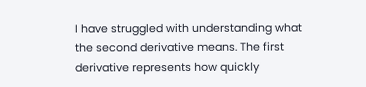I have struggled with understanding what the second derivative means. The first derivative represents how quickly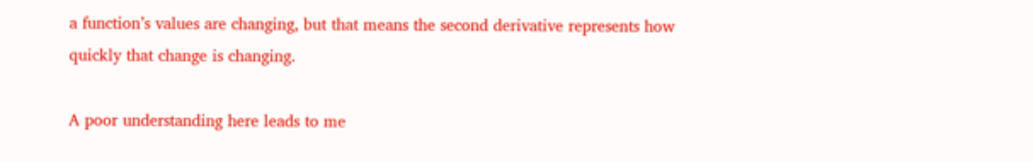a function’s values are changing, but that means the second derivative represents how quickly that change is changing.

A poor understanding here leads to me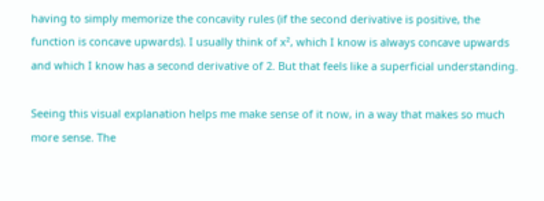having to simply memorize the concavity rules (if the second derivative is positive, the function is concave upwards). I usually think of x², which I know is always concave upwards and which I know has a second derivative of 2. But that feels like a superficial understanding.

Seeing this visual explanation helps me make sense of it now, in a way that makes so much more sense. The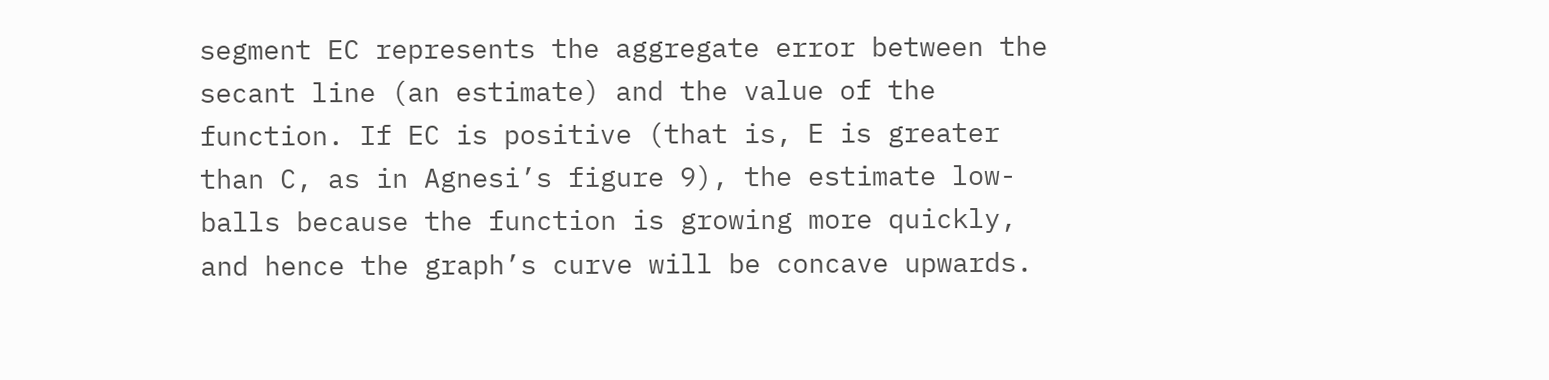segment EC represents the aggregate error between the secant line (an estimate) and the value of the function. If EC is positive (that is, E is greater than C, as in Agnesi’s figure 9), the estimate low-balls because the function is growing more quickly, and hence the graph’s curve will be concave upwards.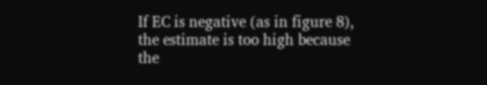If EC is negative (as in figure 8), the estimate is too high because the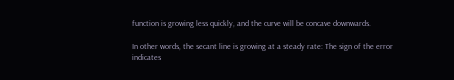function is growing less quickly, and the curve will be concave downwards.

In other words, the secant line is growing at a steady rate: The sign of the error indicates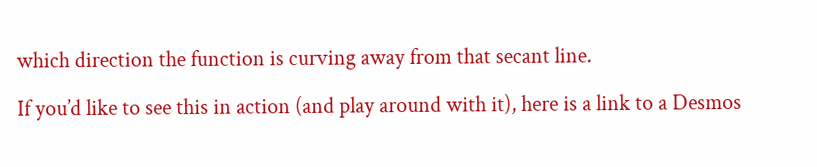which direction the function is curving away from that secant line.

If you’d like to see this in action (and play around with it), here is a link to a Desmos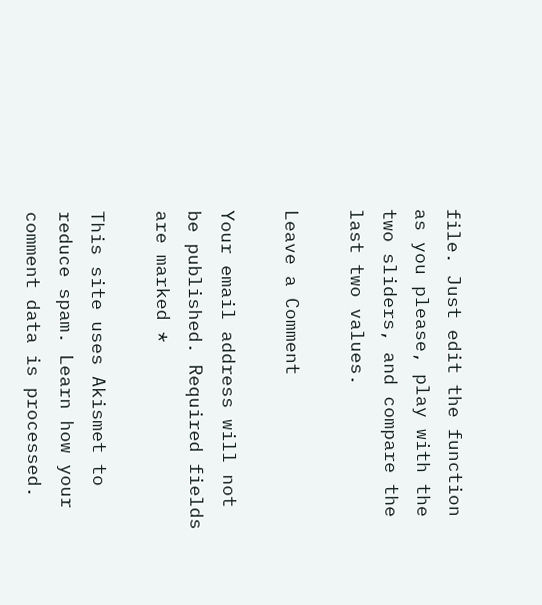file. Just edit the function as you please, play with the two sliders, and compare the last two values.

Leave a Comment

Your email address will not be published. Required fields are marked *

This site uses Akismet to reduce spam. Learn how your comment data is processed.